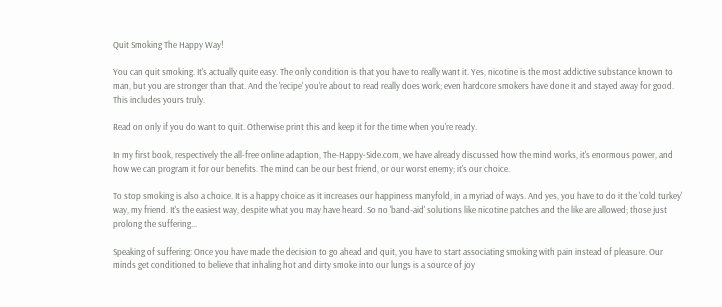Quit Smoking The Happy Way!

You can quit smoking. It's actually quite easy. The only condition is that you have to really want it. Yes, nicotine is the most addictive substance known to man, but you are stronger than that. And the 'recipe' you're about to read really does work; even hardcore smokers have done it and stayed away for good. This includes yours truly.

Read on only if you do want to quit. Otherwise print this and keep it for the time when you're ready.

In my first book, respectively the all-free online adaption, The-Happy-Side.com, we have already discussed how the mind works, it's enormous power, and how we can program it for our benefits. The mind can be our best friend, or our worst enemy; it's our choice.

To stop smoking is also a choice. It is a happy choice as it increases our happiness manyfold, in a myriad of ways. And yes, you have to do it the 'cold turkey' way, my friend. It's the easiest way, despite what you may have heard. So no 'band-aid' solutions like nicotine patches and the like are allowed; those just prolong the suffering...

Speaking of suffering: Once you have made the decision to go ahead and quit, you have to start associating smoking with pain instead of pleasure. Our minds get conditioned to believe that inhaling hot and dirty smoke into our lungs is a source of joy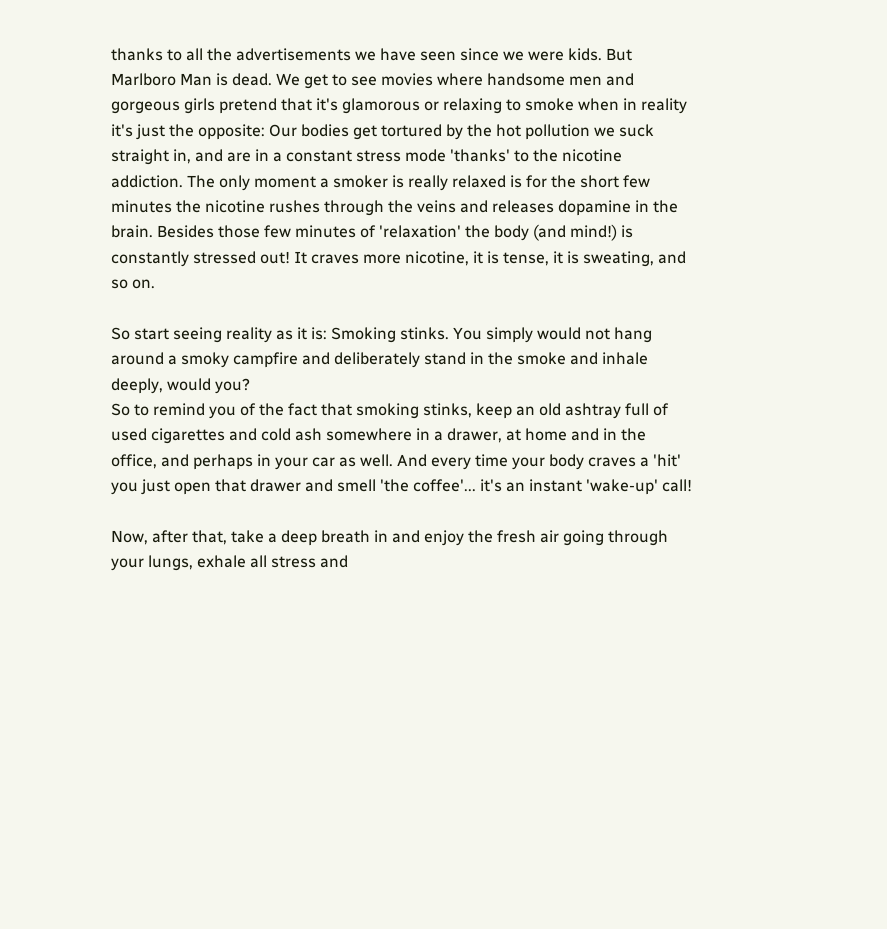thanks to all the advertisements we have seen since we were kids. But Marlboro Man is dead. We get to see movies where handsome men and gorgeous girls pretend that it's glamorous or relaxing to smoke when in reality it's just the opposite: Our bodies get tortured by the hot pollution we suck straight in, and are in a constant stress mode 'thanks' to the nicotine addiction. The only moment a smoker is really relaxed is for the short few minutes the nicotine rushes through the veins and releases dopamine in the brain. Besides those few minutes of 'relaxation' the body (and mind!) is constantly stressed out! It craves more nicotine, it is tense, it is sweating, and so on.

So start seeing reality as it is: Smoking stinks. You simply would not hang around a smoky campfire and deliberately stand in the smoke and inhale deeply, would you?
So to remind you of the fact that smoking stinks, keep an old ashtray full of used cigarettes and cold ash somewhere in a drawer, at home and in the office, and perhaps in your car as well. And every time your body craves a 'hit' you just open that drawer and smell 'the coffee'... it's an instant 'wake-up' call!

Now, after that, take a deep breath in and enjoy the fresh air going through your lungs, exhale all stress and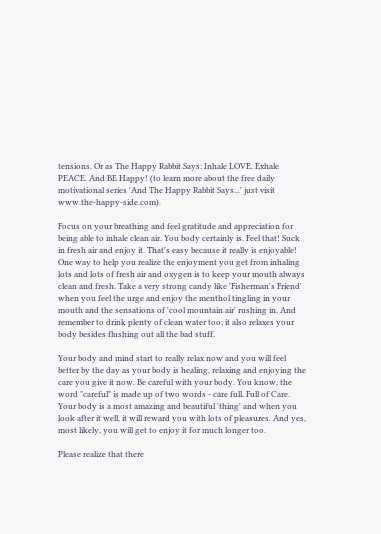tensions. Or as The Happy Rabbit Says: Inhale LOVE. Exhale PEACE. And BE Happy! (to learn more about the free daily motivational series 'And The Happy Rabbit Says...' just visit www.the-happy-side.com).

Focus on your breathing and feel gratitude and appreciation for being able to inhale clean air. You body certainly is. Feel that! Suck in fresh air and enjoy it. That's easy because it really is enjoyable! One way to help you realize the enjoyment you get from inhaling lots and lots of fresh air and oxygen is to keep your mouth always clean and fresh. Take a very strong candy like 'Fisherman's Friend' when you feel the urge and enjoy the menthol tingling in your mouth and the sensations of 'cool mountain air' rushing in. And remember to drink plenty of clean water too; it also relaxes your body besides flushing out all the bad stuff.

Your body and mind start to really relax now and you will feel better by the day as your body is healing, relaxing and enjoying the care you give it now. Be careful with your body. You know, the word "careful" is made up of two words - care full. Full of Care. Your body is a most amazing and beautiful 'thing' and when you look after it well, it will reward you with lots of pleasures. And yes, most likely, you will get to enjoy it for much longer too.

Please realize that there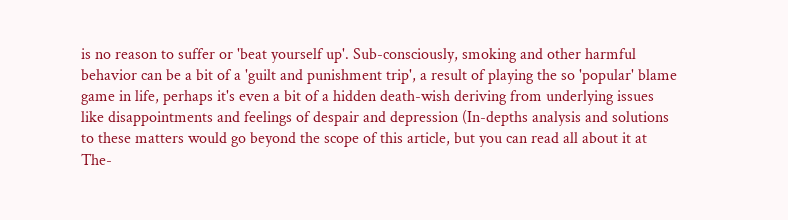is no reason to suffer or 'beat yourself up'. Sub-consciously, smoking and other harmful behavior can be a bit of a 'guilt and punishment trip', a result of playing the so 'popular' blame game in life, perhaps it's even a bit of a hidden death-wish deriving from underlying issues like disappointments and feelings of despair and depression (In-depths analysis and solutions to these matters would go beyond the scope of this article, but you can read all about it at The-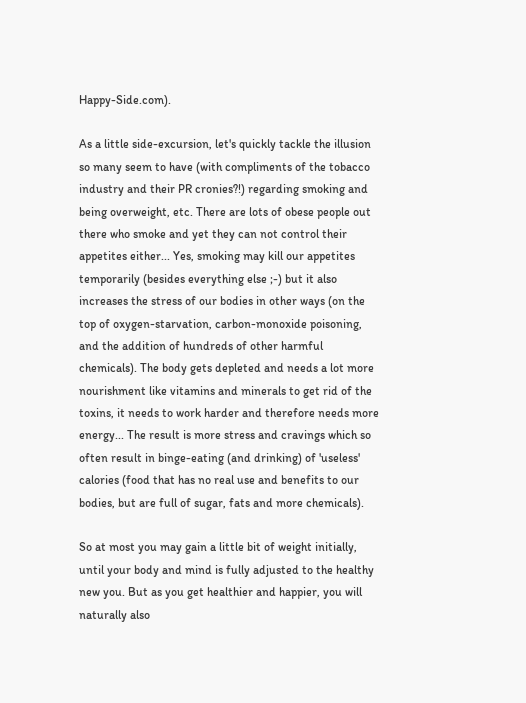Happy-Side.com).

As a little side-excursion, let's quickly tackle the illusion so many seem to have (with compliments of the tobacco industry and their PR cronies?!) regarding smoking and being overweight, etc. There are lots of obese people out there who smoke and yet they can not control their appetites either... Yes, smoking may kill our appetites temporarily (besides everything else ;-) but it also increases the stress of our bodies in other ways (on the top of oxygen-starvation, carbon-monoxide poisoning, and the addition of hundreds of other harmful chemicals). The body gets depleted and needs a lot more nourishment like vitamins and minerals to get rid of the toxins, it needs to work harder and therefore needs more energy... The result is more stress and cravings which so often result in binge-eating (and drinking) of 'useless' calories (food that has no real use and benefits to our bodies, but are full of sugar, fats and more chemicals).

So at most you may gain a little bit of weight initially, until your body and mind is fully adjusted to the healthy new you. But as you get healthier and happier, you will naturally also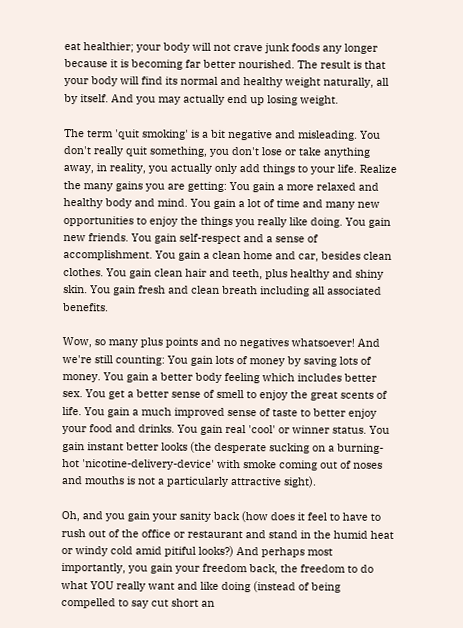eat healthier; your body will not crave junk foods any longer because it is becoming far better nourished. The result is that your body will find its normal and healthy weight naturally, all by itself. And you may actually end up losing weight.

The term 'quit smoking' is a bit negative and misleading. You don't really quit something, you don't lose or take anything away, in reality, you actually only add things to your life. Realize the many gains you are getting: You gain a more relaxed and healthy body and mind. You gain a lot of time and many new opportunities to enjoy the things you really like doing. You gain new friends. You gain self-respect and a sense of accomplishment. You gain a clean home and car, besides clean clothes. You gain clean hair and teeth, plus healthy and shiny skin. You gain fresh and clean breath including all associated benefits.

Wow, so many plus points and no negatives whatsoever! And we're still counting: You gain lots of money by saving lots of money. You gain a better body feeling which includes better sex. You get a better sense of smell to enjoy the great scents of life. You gain a much improved sense of taste to better enjoy your food and drinks. You gain real 'cool' or winner status. You gain instant better looks (the desperate sucking on a burning-hot 'nicotine-delivery-device' with smoke coming out of noses and mouths is not a particularly attractive sight).

Oh, and you gain your sanity back (how does it feel to have to rush out of the office or restaurant and stand in the humid heat or windy cold amid pitiful looks?) And perhaps most importantly, you gain your freedom back, the freedom to do what YOU really want and like doing (instead of being compelled to say cut short an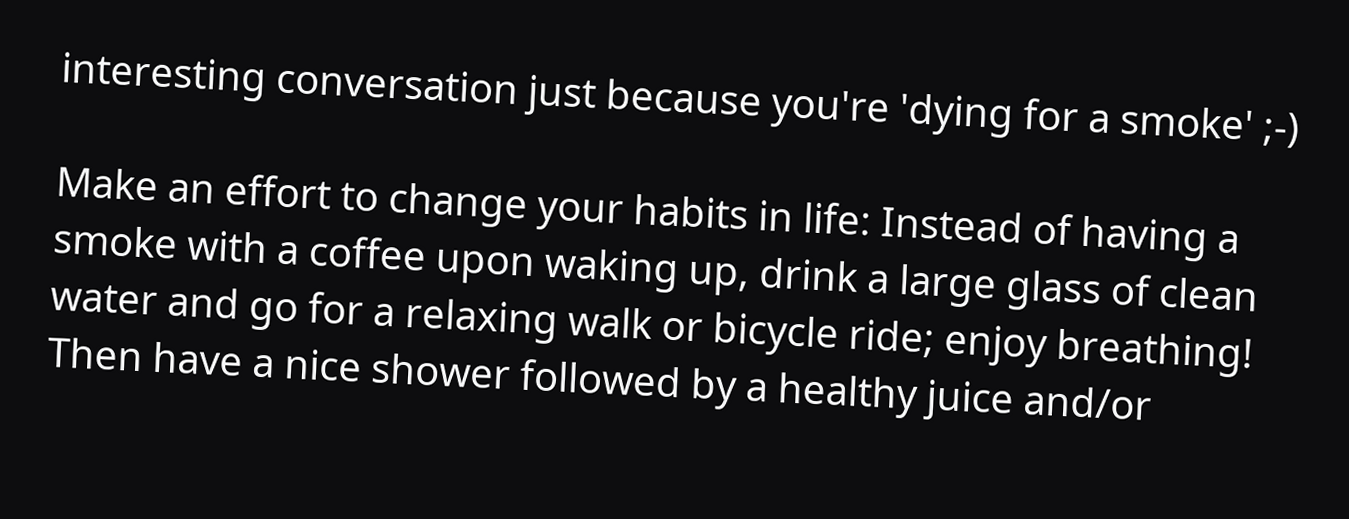interesting conversation just because you're 'dying for a smoke' ;-)

Make an effort to change your habits in life: Instead of having a smoke with a coffee upon waking up, drink a large glass of clean water and go for a relaxing walk or bicycle ride; enjoy breathing! Then have a nice shower followed by a healthy juice and/or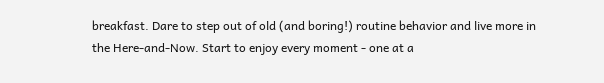breakfast. Dare to step out of old (and boring!) routine behavior and live more in the Here-and-Now. Start to enjoy every moment - one at a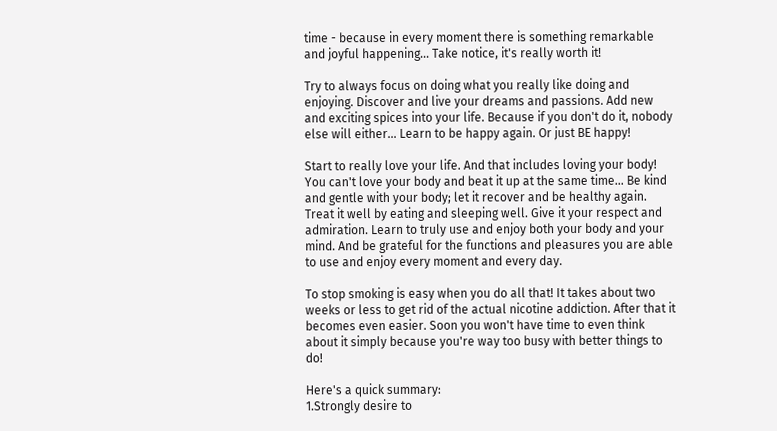time - because in every moment there is something remarkable and joyful happening... Take notice, it's really worth it!

Try to always focus on doing what you really like doing and enjoying. Discover and live your dreams and passions. Add new and exciting spices into your life. Because if you don't do it, nobody else will either... Learn to be happy again. Or just BE happy!

Start to really love your life. And that includes loving your body! You can't love your body and beat it up at the same time... Be kind and gentle with your body; let it recover and be healthy again. Treat it well by eating and sleeping well. Give it your respect and admiration. Learn to truly use and enjoy both your body and your mind. And be grateful for the functions and pleasures you are able to use and enjoy every moment and every day.

To stop smoking is easy when you do all that! It takes about two weeks or less to get rid of the actual nicotine addiction. After that it becomes even easier. Soon you won't have time to even think about it simply because you're way too busy with better things to do!

Here's a quick summary:
1.Strongly desire to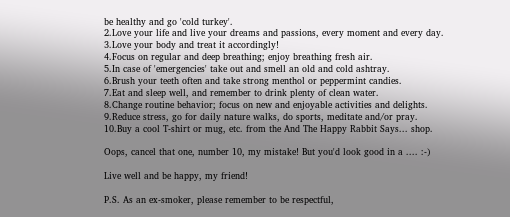be healthy and go 'cold turkey'.
2.Love your life and live your dreams and passions, every moment and every day.
3.Love your body and treat it accordingly!
4.Focus on regular and deep breathing; enjoy breathing fresh air.
5.In case of 'emergencies' take out and smell an old and cold ashtray.
6.Brush your teeth often and take strong menthol or peppermint candies.
7.Eat and sleep well, and remember to drink plenty of clean water.
8.Change routine behavior; focus on new and enjoyable activities and delights.
9.Reduce stress, go for daily nature walks, do sports, meditate and/or pray.
10.Buy a cool T-shirt or mug, etc. from the And The Happy Rabbit Says... shop.

Oops, cancel that one, number 10, my mistake! But you'd look good in a .... :-)

Live well and be happy, my friend!

P.S. As an ex-smoker, please remember to be respectful,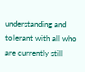understanding and tolerant with all who are currently still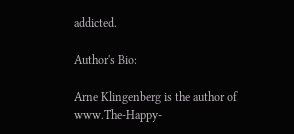addicted.

Author's Bio:

Arne Klingenberg is the author of www.The-Happy-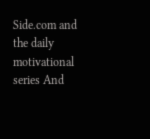Side.com and the daily motivational series And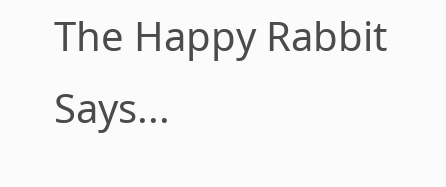The Happy Rabbit Says...